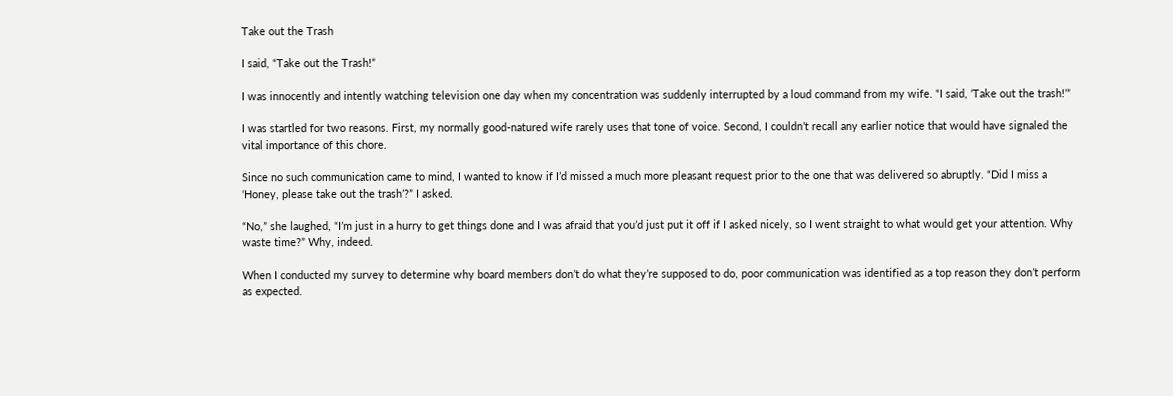Take out the Trash

I said, “Take out the Trash!”

I was innocently and intently watching television one day when my concentration was suddenly interrupted by a loud command from my wife. “I said, ‘Take out the trash!’”

I was startled for two reasons. First, my normally good-natured wife rarely uses that tone of voice. Second, I couldn’t recall any earlier notice that would have signaled the vital importance of this chore.

Since no such communication came to mind, I wanted to know if I’d missed a much more pleasant request prior to the one that was delivered so abruptly. “Did I miss a ‘Honey, please take out the trash’?” I asked.

“No,” she laughed, “I’m just in a hurry to get things done and I was afraid that you’d just put it off if I asked nicely, so I went straight to what would get your attention. Why waste time?” Why, indeed.

When I conducted my survey to determine why board members don’t do what they’re supposed to do, poor communication was identified as a top reason they don’t perform as expected.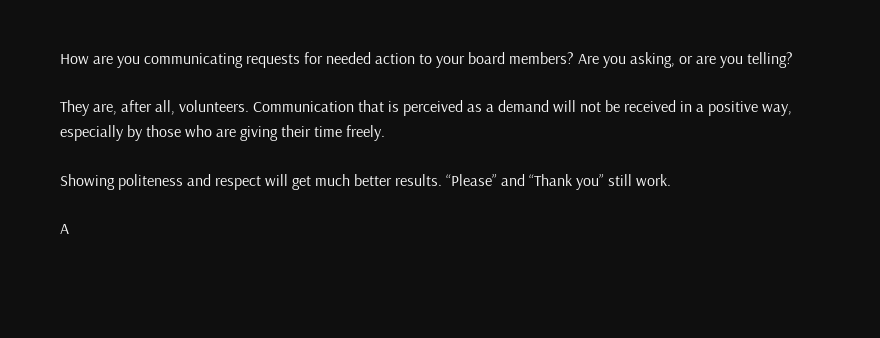How are you communicating requests for needed action to your board members? Are you asking, or are you telling?

They are, after all, volunteers. Communication that is perceived as a demand will not be received in a positive way, especially by those who are giving their time freely.

Showing politeness and respect will get much better results. “Please” and “Thank you” still work.

A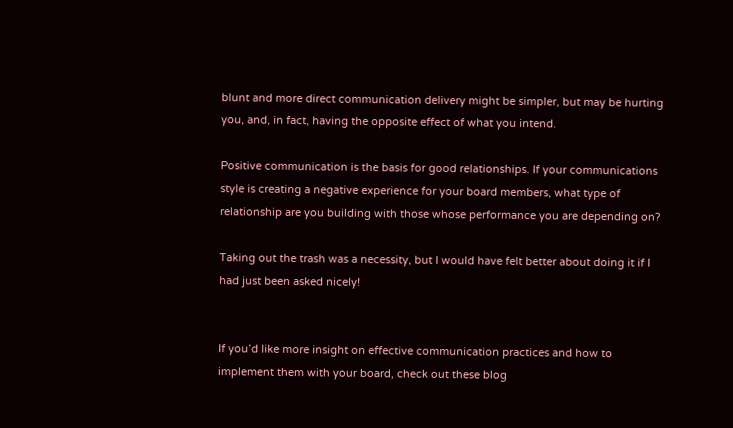blunt and more direct communication delivery might be simpler, but may be hurting you, and, in fact, having the opposite effect of what you intend.

Positive communication is the basis for good relationships. If your communications style is creating a negative experience for your board members, what type of relationship are you building with those whose performance you are depending on?

Taking out the trash was a necessity, but I would have felt better about doing it if I had just been asked nicely!


If you’d like more insight on effective communication practices and how to implement them with your board, check out these blog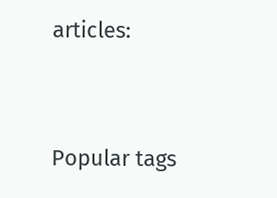articles:


Popular tags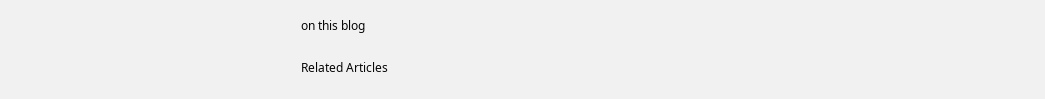on this blog

Related Articles